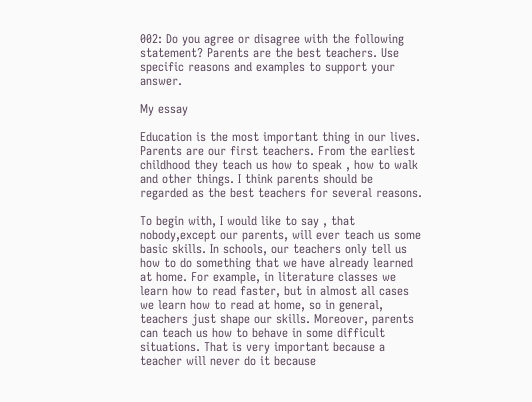002: Do you agree or disagree with the following statement? Parents are the best teachers. Use specific reasons and examples to support your answer.

My essay

Education is the most important thing in our lives. Parents are our first teachers. From the earliest childhood they teach us how to speak , how to walk and other things. I think parents should be regarded as the best teachers for several reasons.

To begin with, I would like to say , that nobody,except our parents, will ever teach us some basic skills. In schools, our teachers only tell us how to do something that we have already learned at home. For example, in literature classes we learn how to read faster, but in almost all cases we learn how to read at home, so in general, teachers just shape our skills. Moreover, parents can teach us how to behave in some difficult situations. That is very important because a teacher will never do it because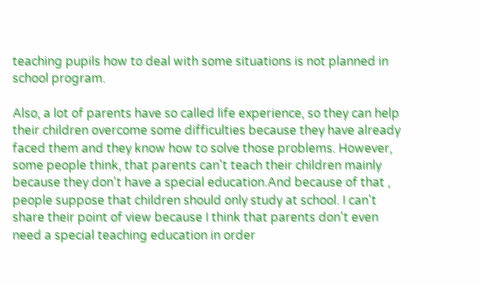teaching pupils how to deal with some situations is not planned in school program.

Also, a lot of parents have so called life experience, so they can help their children overcome some difficulties because they have already faced them and they know how to solve those problems. However, some people think, that parents can't teach their children mainly because they don't have a special education.And because of that , people suppose that children should only study at school. I can't share their point of view because I think that parents don't even need a special teaching education in order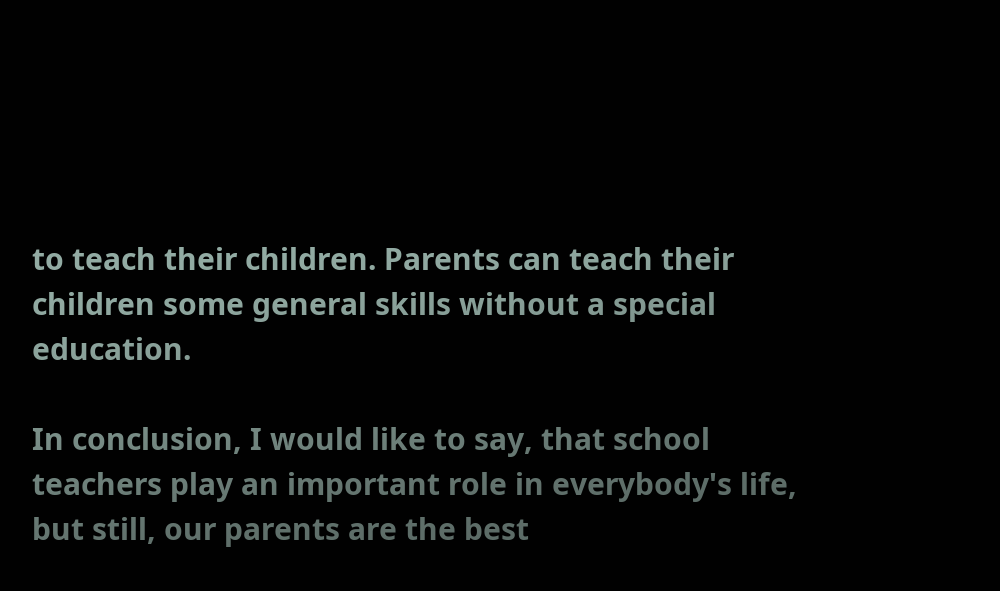to teach their children. Parents can teach their children some general skills without a special education.

In conclusion, I would like to say, that school teachers play an important role in everybody's life, but still, our parents are the best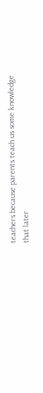teachers because parents teach us some knowledge that later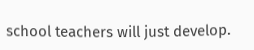school teachers will just develop.